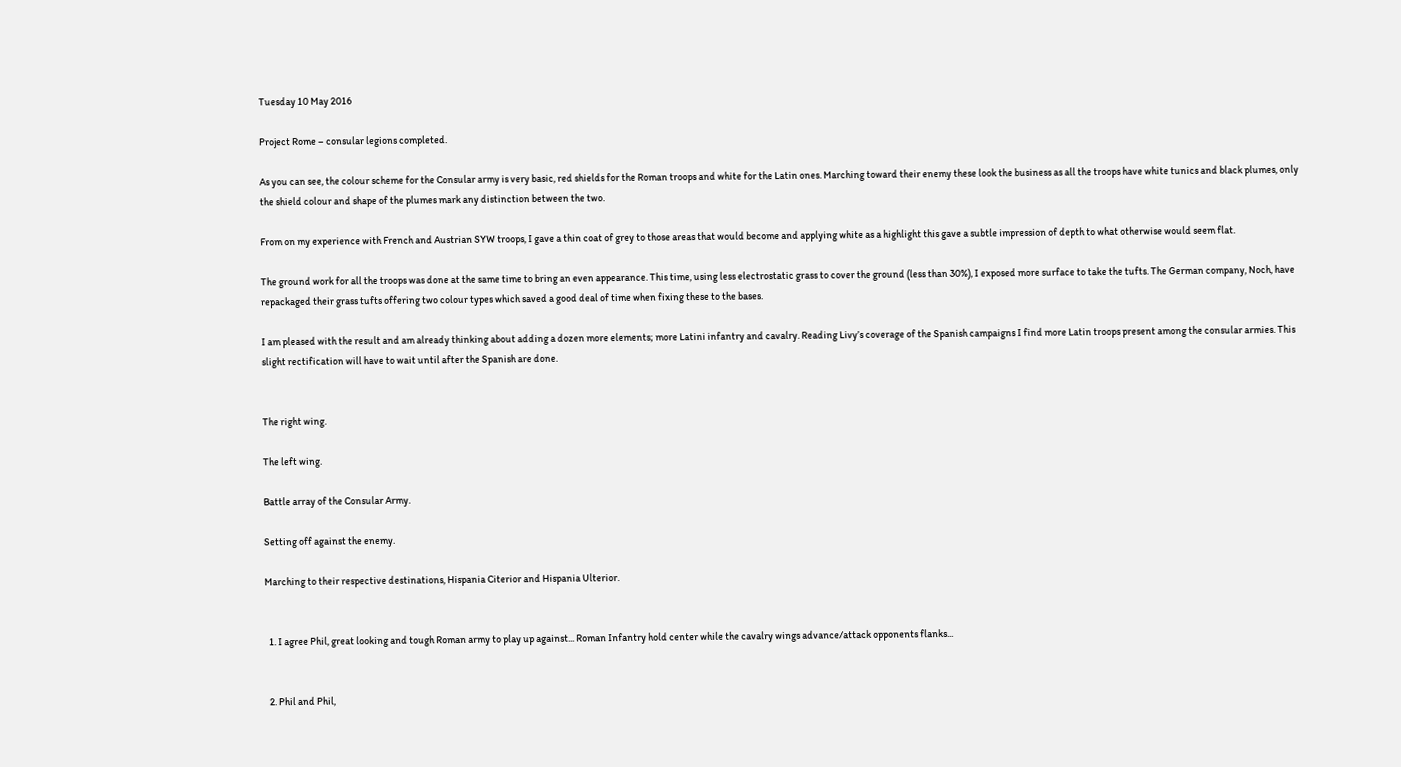Tuesday 10 May 2016

Project Rome – consular legions completed.

As you can see, the colour scheme for the Consular army is very basic, red shields for the Roman troops and white for the Latin ones. Marching toward their enemy these look the business as all the troops have white tunics and black plumes, only the shield colour and shape of the plumes mark any distinction between the two.

From on my experience with French and Austrian SYW troops, I gave a thin coat of grey to those areas that would become and applying white as a highlight this gave a subtle impression of depth to what otherwise would seem flat.

The ground work for all the troops was done at the same time to bring an even appearance. This time, using less electrostatic grass to cover the ground (less than 30%), I exposed more surface to take the tufts. The German company, Noch, have repackaged their grass tufts offering two colour types which saved a good deal of time when fixing these to the bases.

I am pleased with the result and am already thinking about adding a dozen more elements; more Latini infantry and cavalry. Reading Livy’s coverage of the Spanish campaigns I find more Latin troops present among the consular armies. This slight rectification will have to wait until after the Spanish are done.


The right wing.

The left wing.

Battle array of the Consular Army.

Setting off against the enemy.

Marching to their respective destinations, Hispania Citerior and Hispania Ulterior.


  1. I agree Phil, great looking and tough Roman army to play up against... Roman Infantry hold center while the cavalry wings advance/attack opponents flanks...


  2. Phil and Phil,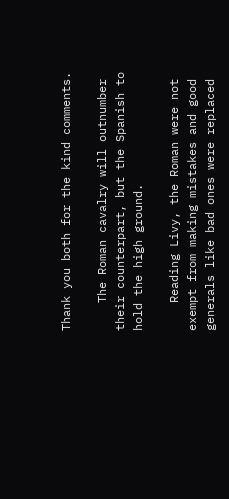Thank you both for the kind comments.

    The Roman cavalry will outnumber their counterpart, but the Spanish to hold the high ground.

    Reading Livy, the Roman were not exempt from making mistakes and good generals like bad ones were replaced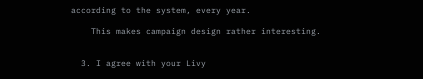according to the system, every year.

    This makes campaign design rather interesting.


  3. I agree with your Livy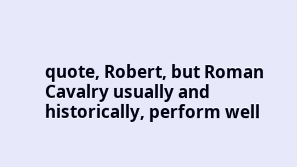quote, Robert, but Roman Cavalry usually and historically, perform well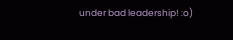under bad leadership! :o)